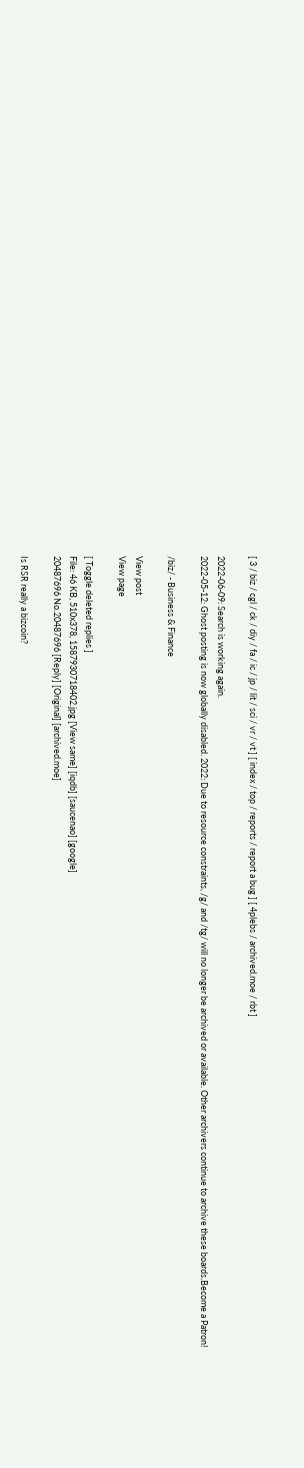[ 3 / biz / cgl / ck / diy / fa / ic / jp / lit / sci / vr / vt ] [ index / top / reports / report a bug ] [ 4plebs / archived.moe / rbt ]

2022-06-09: Search is working again.
2022-05-12: Ghost posting is now globally disabled. 2022: Due to resource constraints, /g/ and /tg/ will no longer be archived or available. Other archivers continue to archive these boards.Become a Patron!

/biz/ - Business & Finance

View post
View page

[ Toggle deleted replies ]
File: 46 KB, 510x378, 1587930718402.jpg [View same] [iqdb] [saucenao] [google]
20487696 No.20487696 [Reply] [Original] [archived.moe]

Is RSR really a bizcoin?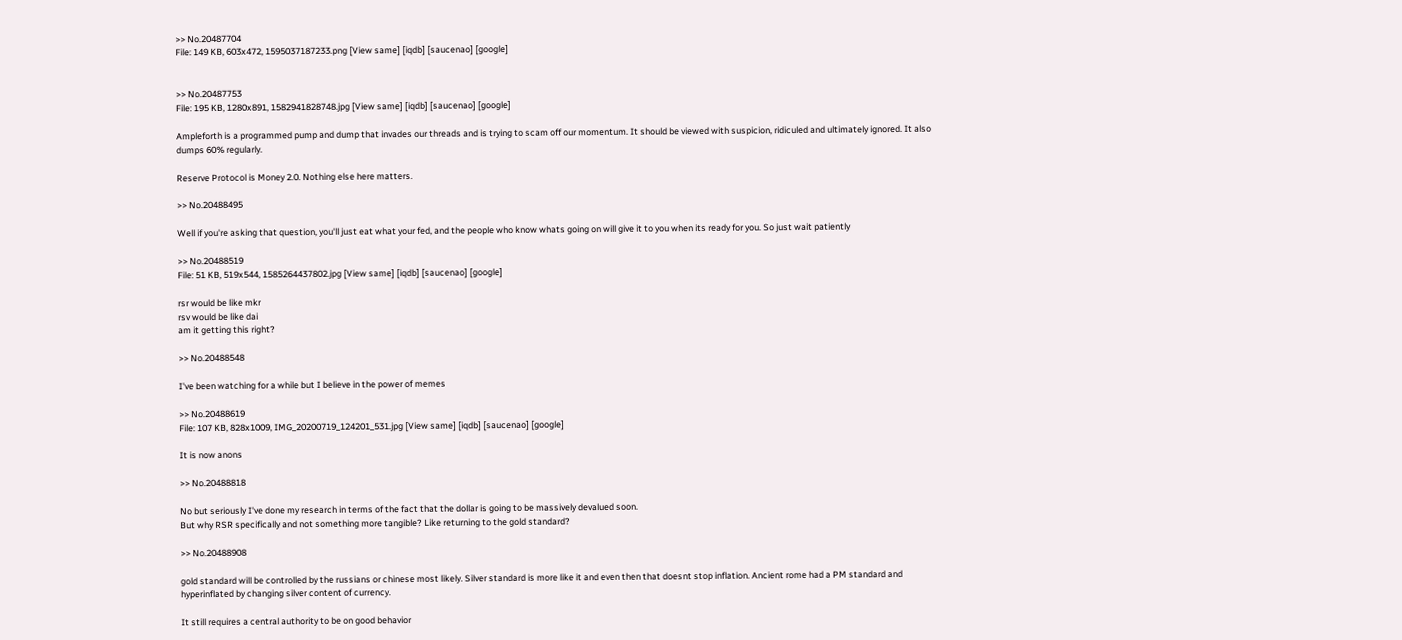>> No.20487704
File: 149 KB, 603x472, 1595037187233.png [View same] [iqdb] [saucenao] [google]


>> No.20487753
File: 195 KB, 1280x891, 1582941828748.jpg [View same] [iqdb] [saucenao] [google]

Ampleforth is a programmed pump and dump that invades our threads and is trying to scam off our momentum. It should be viewed with suspicion, ridiculed and ultimately ignored. It also dumps 60% regularly.

Reserve Protocol is Money 2.0. Nothing else here matters.

>> No.20488495

Well if you're asking that question, you'll just eat what your fed, and the people who know whats going on will give it to you when its ready for you. So just wait patiently

>> No.20488519
File: 51 KB, 519x544, 1585264437802.jpg [View same] [iqdb] [saucenao] [google]

rsr would be like mkr
rsv would be like dai
am it getting this right?

>> No.20488548

I've been watching for a while but I believe in the power of memes

>> No.20488619
File: 107 KB, 828x1009, IMG_20200719_124201_531.jpg [View same] [iqdb] [saucenao] [google]

It is now anons

>> No.20488818

No but seriously I've done my research in terms of the fact that the dollar is going to be massively devalued soon.
But why RSR specifically and not something more tangible? Like returning to the gold standard?

>> No.20488908

gold standard will be controlled by the russians or chinese most likely. Silver standard is more like it and even then that doesnt stop inflation. Ancient rome had a PM standard and hyperinflated by changing silver content of currency.

It still requires a central authority to be on good behavior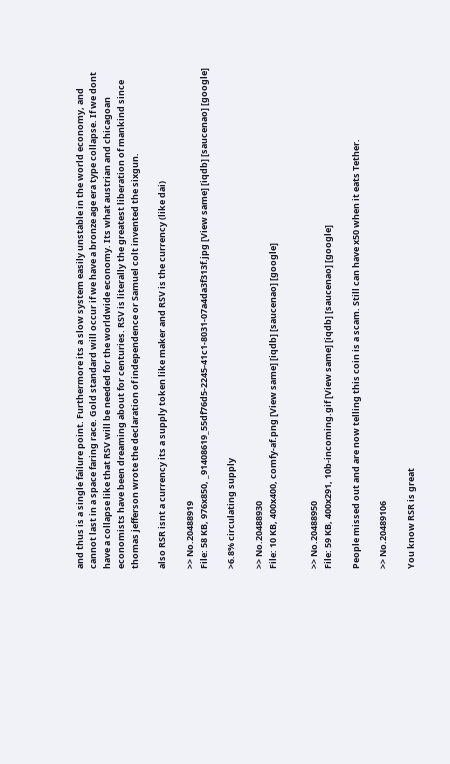and thus is a single failure point. Furthermore its a slow system easily unstable in the world economy, and cannot last in a space faring race. Gold standard will occur if we have a bronze age era type collapse. If we dont have a collapse like that RSV will be needed for the worldwide economy. Its what austrian and chicagoan economists have been dreaming about for centuries. RSV is literally the greatest liberation of mankind since thomas jefferson wrote the declaration of independence or Samuel colt invented the sixgun.

also RSR isnt a currency its a supply token like maker and RSV is the currency (like dai)

>> No.20488919
File: 58 KB, 976x850, _91408619_55df76d5-2245-41c1-8031-07a4da3f313f.jpg [View same] [iqdb] [saucenao] [google]

>6.8% circulating supply

>> No.20488930
File: 10 KB, 400x400, comfy-af.png [View same] [iqdb] [saucenao] [google]


>> No.20488950
File: 59 KB, 400x291, 10b-incoming.gif [View same] [iqdb] [saucenao] [google]

People missed out and are now telling this coin is a scam. Still can have x50 when it eats Tether.

>> No.20489106

You know RSR is great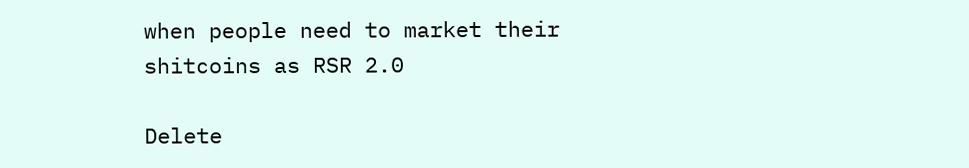when people need to market their shitcoins as RSR 2.0

Delete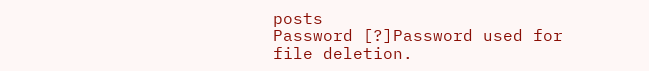posts
Password [?]Password used for file deletion.